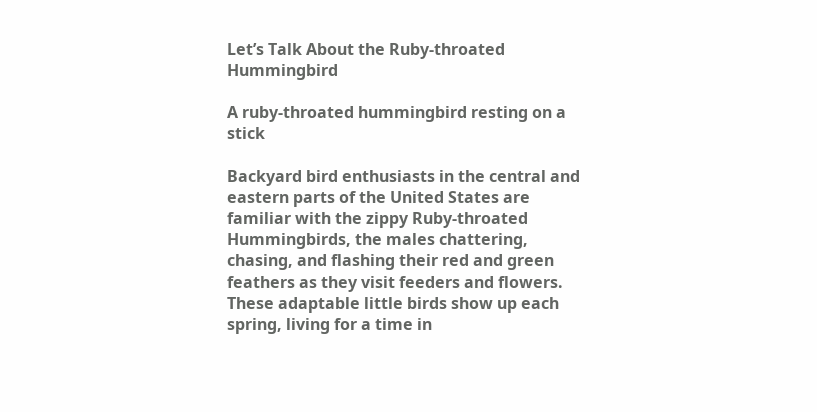Let’s Talk About the Ruby-throated Hummingbird

A ruby-throated hummingbird resting on a stick

Backyard bird enthusiasts in the central and eastern parts of the United States are familiar with the zippy Ruby-throated Hummingbirds, the males chattering, chasing, and flashing their red and green feathers as they visit feeders and flowers. These adaptable little birds show up each spring, living for a time in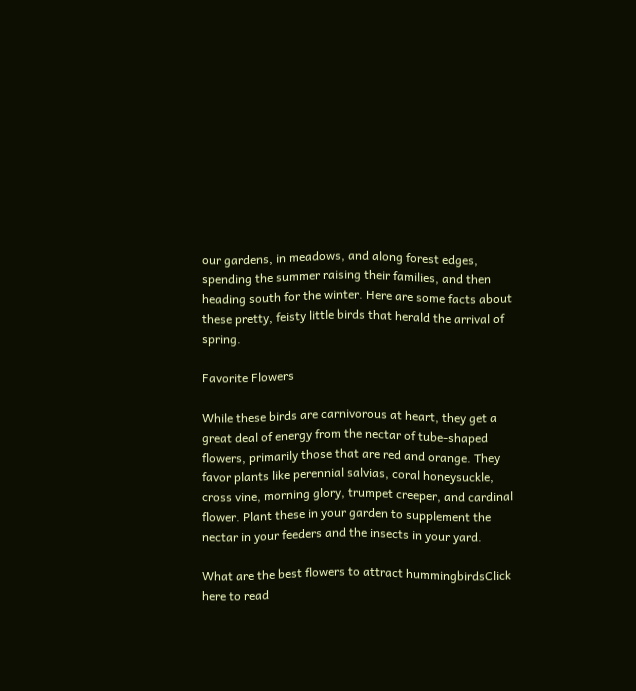our gardens, in meadows, and along forest edges, spending the summer raising their families, and then heading south for the winter. Here are some facts about these pretty, feisty little birds that herald the arrival of spring.

Favorite Flowers

While these birds are carnivorous at heart, they get a great deal of energy from the nectar of tube-shaped flowers, primarily those that are red and orange. They favor plants like perennial salvias, coral honeysuckle, cross vine, morning glory, trumpet creeper, and cardinal flower. Plant these in your garden to supplement the nectar in your feeders and the insects in your yard.

What are the best flowers to attract hummingbirdsClick here to read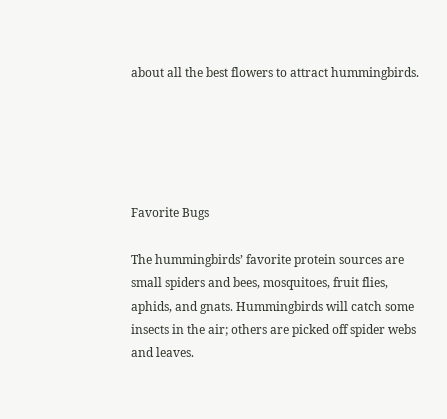about all the best flowers to attract hummingbirds.





Favorite Bugs

The hummingbirds’ favorite protein sources are small spiders and bees, mosquitoes, fruit flies, aphids, and gnats. Hummingbirds will catch some insects in the air; others are picked off spider webs and leaves.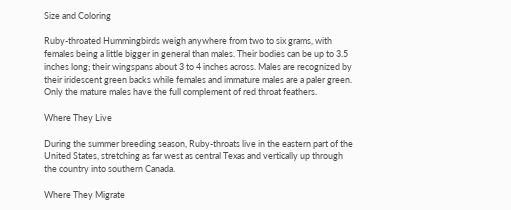Size and Coloring

Ruby-throated Hummingbirds weigh anywhere from two to six grams, with females being a little bigger in general than males. Their bodies can be up to 3.5 inches long; their wingspans about 3 to 4 inches across. Males are recognized by their iridescent green backs while females and immature males are a paler green. Only the mature males have the full complement of red throat feathers.

Where They Live

During the summer breeding season, Ruby-throats live in the eastern part of the United States, stretching as far west as central Texas and vertically up through the country into southern Canada.

Where They Migrate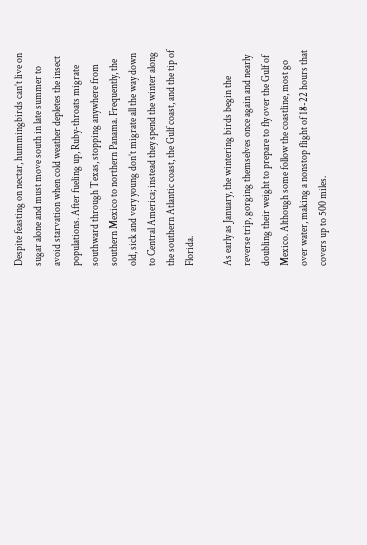Despite feasting on nectar, hummingbirds can’t live on sugar alone and must move south in late summer to avoid starvation when cold weather depletes the insect populations. After fueling up, Ruby-throats migrate southward through Texas, stopping anywhere from southern Mexico to northern Panama. Frequently, the old, sick and very young don’t migrate all the way down to Central America; instead they spend the winter along the southern Atlantic coast, the Gulf coast, and the tip of Florida.

As early as January, the wintering birds begin the reverse trip, gorging themselves once again and nearly doubling their weight to prepare to fly over the Gulf of Mexico. Although some follow the coastline, most go over water, making a nonstop flight of 18-22 hours that covers up to 500 miles.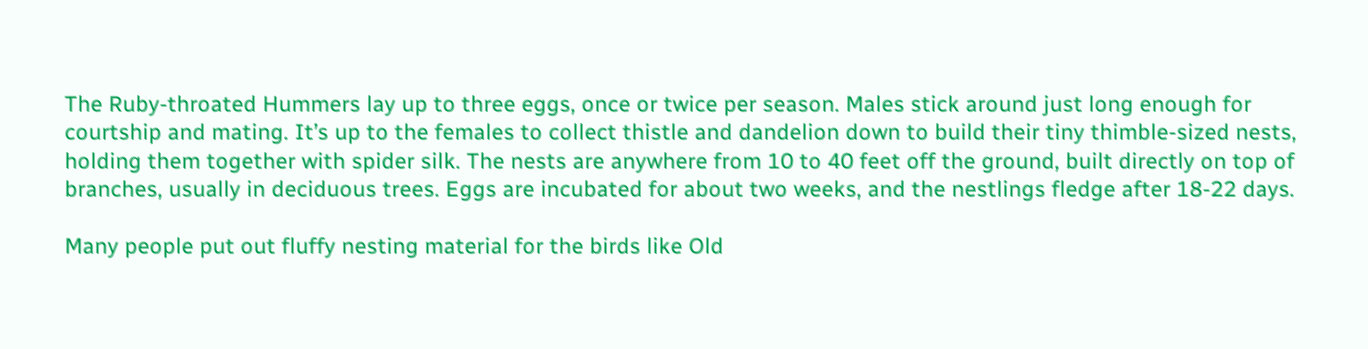The Ruby-throated Hummers lay up to three eggs, once or twice per season. Males stick around just long enough for courtship and mating. It’s up to the females to collect thistle and dandelion down to build their tiny thimble-sized nests, holding them together with spider silk. The nests are anywhere from 10 to 40 feet off the ground, built directly on top of branches, usually in deciduous trees. Eggs are incubated for about two weeks, and the nestlings fledge after 18-22 days.

Many people put out fluffy nesting material for the birds like Old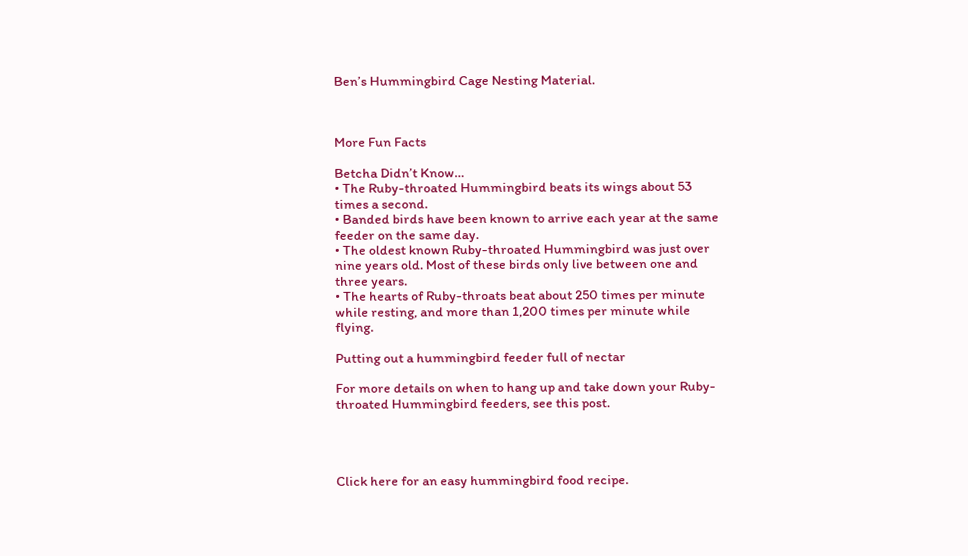Ben’s Hummingbird Cage Nesting Material.



More Fun Facts

Betcha Didn’t Know…
• The Ruby-throated Hummingbird beats its wings about 53 times a second.
• Banded birds have been known to arrive each year at the same feeder on the same day.
• The oldest known Ruby-throated Hummingbird was just over nine years old. Most of these birds only live between one and three years.
• The hearts of Ruby-throats beat about 250 times per minute while resting, and more than 1,200 times per minute while flying.

Putting out a hummingbird feeder full of nectar

For more details on when to hang up and take down your Ruby-throated Hummingbird feeders, see this post.




Click here for an easy hummingbird food recipe.